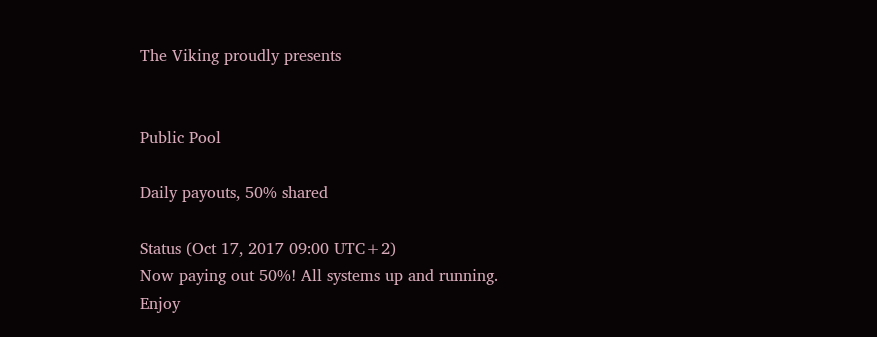The Viking proudly presents


Public Pool

Daily payouts, 50% shared

Status (Oct 17, 2017 09:00 UTC+2)
Now paying out 50%! All systems up and running. Enjoy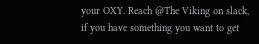your OXY. Reach @The Viking on slack, if you have something you want to get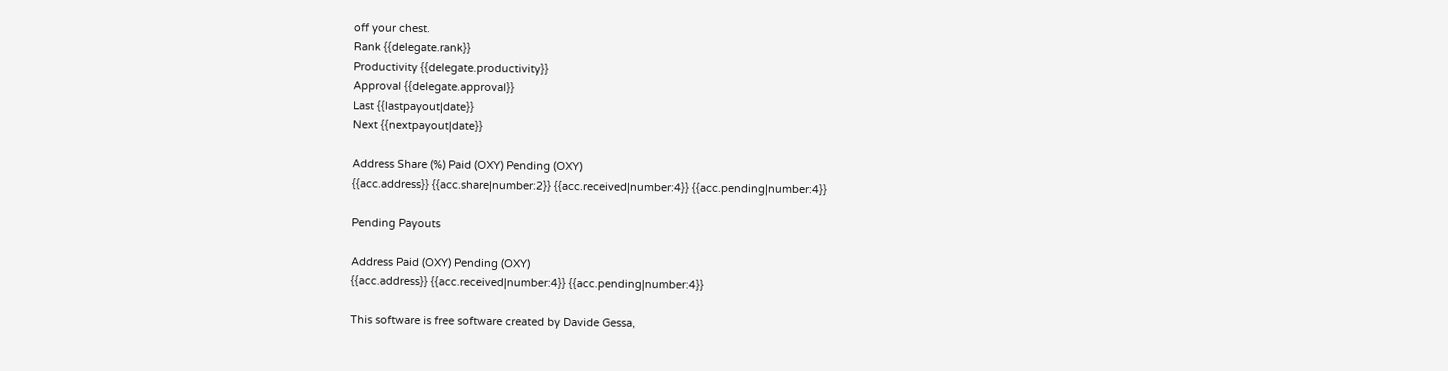off your chest.
Rank {{delegate.rank}}
Productivity {{delegate.productivity}}
Approval {{delegate.approval}}
Last {{lastpayout|date}}
Next {{nextpayout|date}}

Address Share (%) Paid (OXY) Pending (OXY)
{{acc.address}} {{acc.share|number:2}} {{acc.received|number:4}} {{acc.pending|number:4}}

Pending Payouts

Address Paid (OXY) Pending (OXY)
{{acc.address}} {{acc.received|number:4}} {{acc.pending|number:4}}

This software is free software created by Davide Gessa,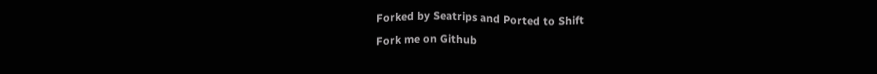Forked by Seatrips and Ported to Shift
Fork me on Github